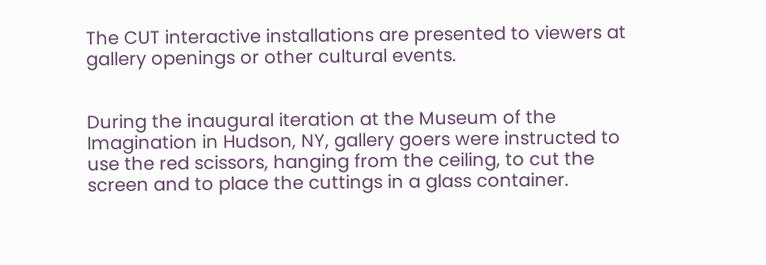The CUT interactive installations are presented to viewers at gallery openings or other cultural events.


During the inaugural iteration at the Museum of the Imagination in Hudson, NY, gallery goers were instructed to use the red scissors, hanging from the ceiling, to cut the screen and to place the cuttings in a glass container.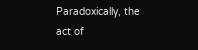Paradoxically, the act of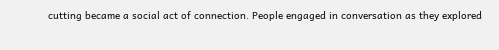cutting became a social act of connection. People engaged in conversation as they explored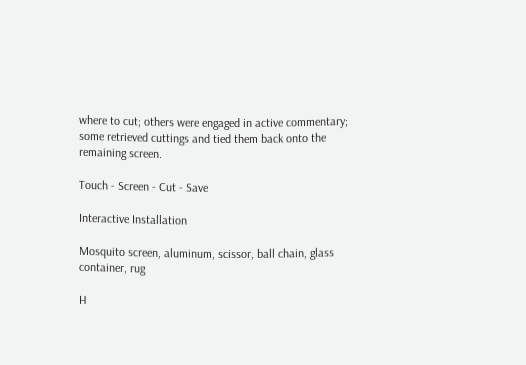where to cut; others were engaged in active commentary; some retrieved cuttings and tied them back onto the remaining screen.

Touch - Screen - Cut - Save

Interactive Installation

Mosquito screen, aluminum, scissor, ball chain, glass container, rug

H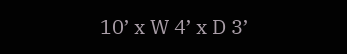10’ x W 4’ x D 3’